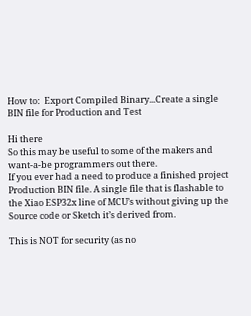How to:  Export Compiled Binary...Create a single BIN file for Production and Test

Hi there
So this may be useful to some of the makers and want-a-be programmers out there.
If you ever had a need to produce a finished project Production BIN file. A single file that is flashable to the Xiao ESP32x line of MCU’s without giving up the Source code or Sketch it’s derived from.

This is NOT for security (as no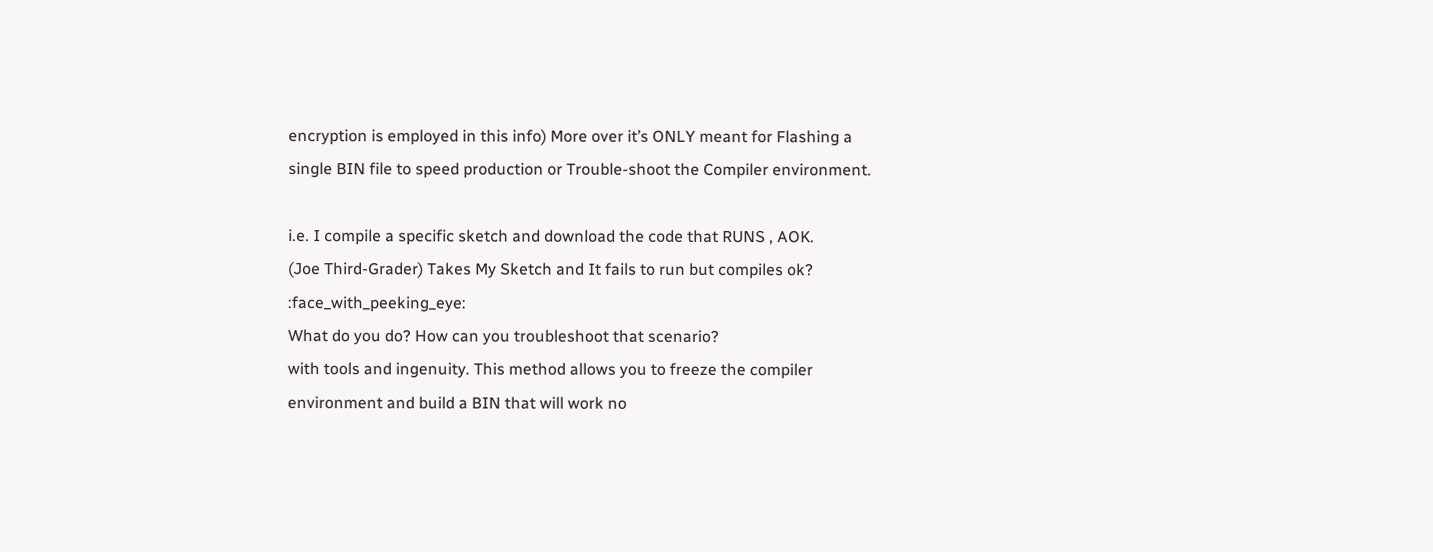encryption is employed in this info) More over it’s ONLY meant for Flashing a single BIN file to speed production or Trouble-shoot the Compiler environment.

i.e. I compile a specific sketch and download the code that RUNS , AOK.
(Joe Third-Grader) Takes My Sketch and It fails to run but compiles ok? :face_with_peeking_eye:
What do you do? How can you troubleshoot that scenario?
with tools and ingenuity. This method allows you to freeze the compiler environment and build a BIN that will work no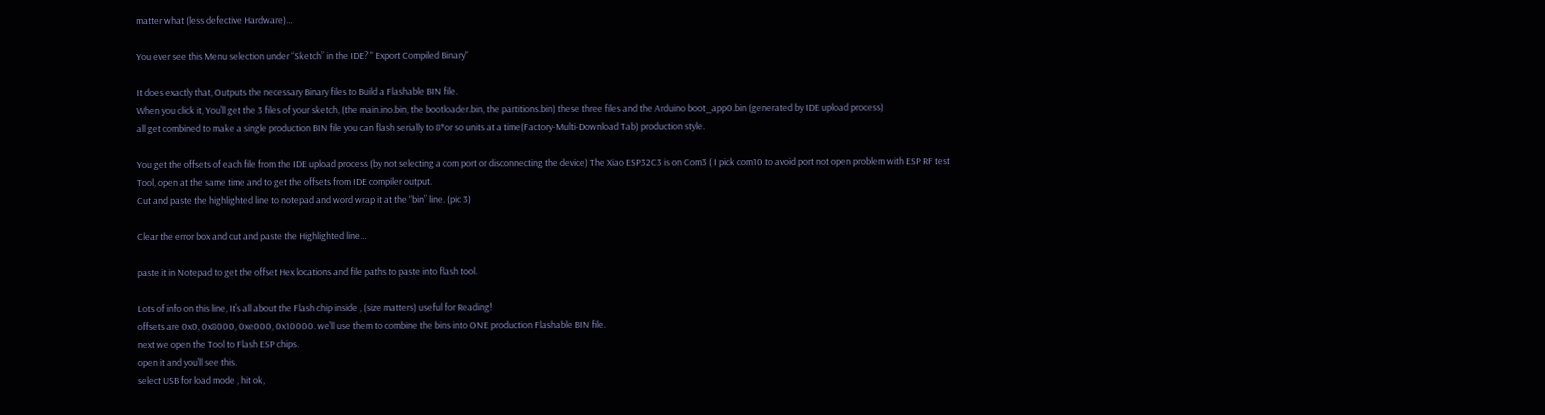matter what (less defective Hardware)…

You ever see this Menu selection under “Sketch” in the IDE? " Export Compiled Binary"

It does exactly that, Outputs the necessary Binary files to Build a Flashable BIN file.
When you click it, You’ll get the 3 files of your sketch, (the main.ino.bin, the bootloader.bin, the partitions.bin) these three files and the Arduino boot_app0.bin (generated by IDE upload process)
all get combined to make a single production BIN file you can flash serially to 8*or so units at a time(Factory-Multi-Download Tab) production style.

You get the offsets of each file from the IDE upload process (by not selecting a com port or disconnecting the device) The Xiao ESP32C3 is on Com3 ( I pick com10 to avoid port not open problem with ESP RF test Tool, open at the same time and to get the offsets from IDE compiler output.
Cut and paste the highlighted line to notepad and word wrap it at the “bin” line. (pic 3)

Clear the error box and cut and paste the Highlighted line…

paste it in Notepad to get the offset Hex locations and file paths to paste into flash tool.

Lots of info on this line, It’s all about the Flash chip inside , (size matters) useful for Reading!
offsets are 0x0, 0x8000, 0xe000, 0x10000. we’ll use them to combine the bins into ONE production Flashable BIN file.
next we open the Tool to Flash ESP chips.
open it and you’ll see this.
select USB for load mode , hit ok,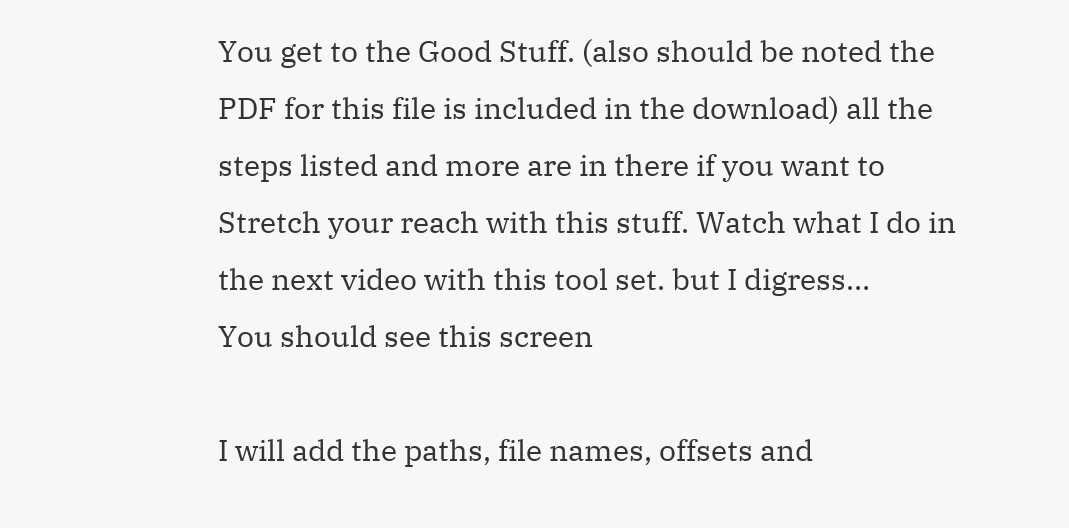You get to the Good Stuff. (also should be noted the PDF for this file is included in the download) all the steps listed and more are in there if you want to Stretch your reach with this stuff. Watch what I do in the next video with this tool set. but I digress…
You should see this screen

I will add the paths, file names, offsets and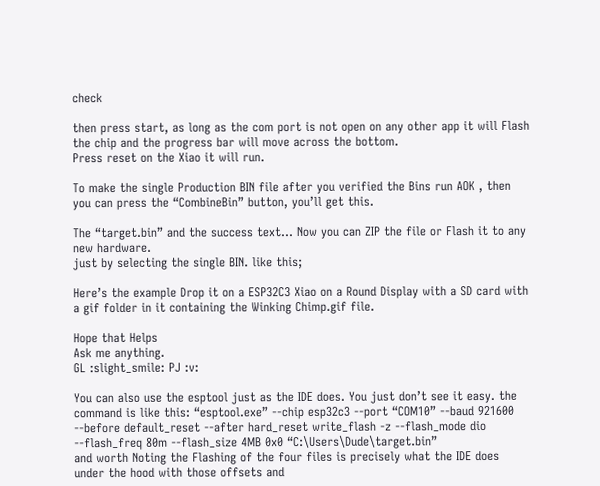check

then press start, as long as the com port is not open on any other app it will Flash the chip and the progress bar will move across the bottom.
Press reset on the Xiao it will run.

To make the single Production BIN file after you verified the Bins run AOK , then you can press the “CombineBin” button, you’ll get this.

The “target.bin” and the success text… Now you can ZIP the file or Flash it to any new hardware.
just by selecting the single BIN. like this;

Here’s the example Drop it on a ESP32C3 Xiao on a Round Display with a SD card with a gif folder in it containing the Winking Chimp.gif file.

Hope that Helps
Ask me anything.
GL :slight_smile: PJ :v:

You can also use the esptool just as the IDE does. You just don’t see it easy. the command is like this: “esptool.exe” --chip esp32c3 --port “COM10” --baud 921600 --before default_reset --after hard_reset write_flash -z --flash_mode dio --flash_freq 80m --flash_size 4MB 0x0 “C:\Users\Dude\target.bin”
and worth Noting the Flashing of the four files is precisely what the IDE does under the hood with those offsets and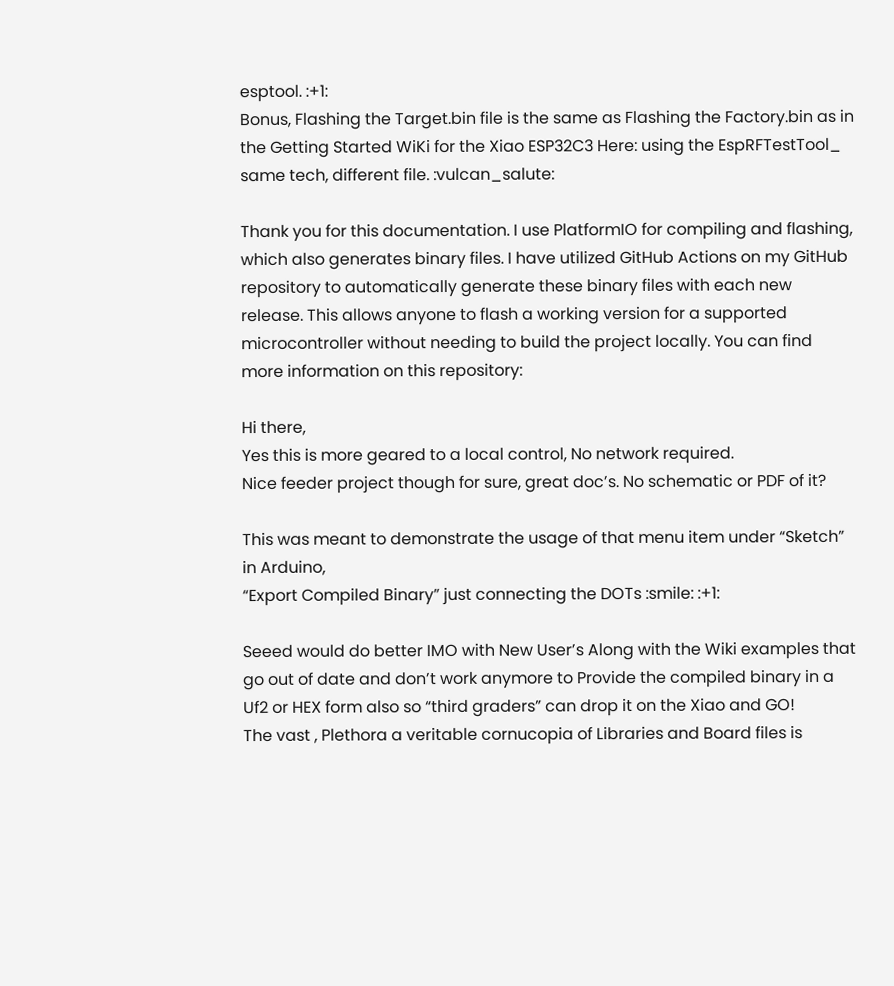esptool. :+1:
Bonus, Flashing the Target.bin file is the same as Flashing the Factory.bin as in the Getting Started WiKi for the Xiao ESP32C3 Here: using the EspRFTestTool_
same tech, different file. :vulcan_salute:

Thank you for this documentation. I use PlatformIO for compiling and flashing, which also generates binary files. I have utilized GitHub Actions on my GitHub repository to automatically generate these binary files with each new release. This allows anyone to flash a working version for a supported microcontroller without needing to build the project locally. You can find more information on this repository:

Hi there,
Yes this is more geared to a local control, No network required.
Nice feeder project though for sure, great doc’s. No schematic or PDF of it?

This was meant to demonstrate the usage of that menu item under “Sketch” in Arduino,
“Export Compiled Binary” just connecting the DOTs :smile: :+1:

Seeed would do better IMO with New User’s Along with the Wiki examples that go out of date and don’t work anymore to Provide the compiled binary in a Uf2 or HEX form also so “third graders” can drop it on the Xiao and GO!
The vast , Plethora a veritable cornucopia of Libraries and Board files is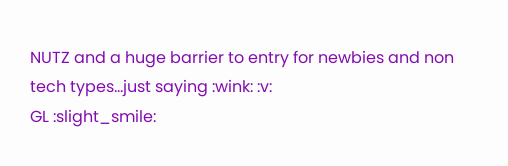NUTZ and a huge barrier to entry for newbies and non tech types…just saying :wink: :v:
GL :slight_smile: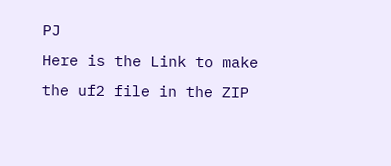PJ
Here is the Link to make the uf2 file in the ZIP